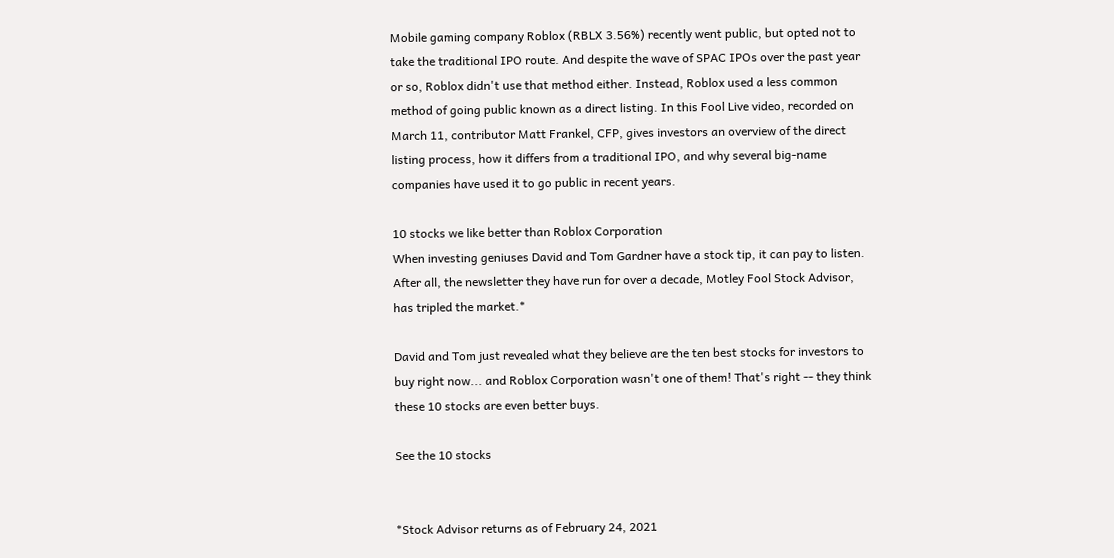Mobile gaming company Roblox (RBLX 3.56%) recently went public, but opted not to take the traditional IPO route. And despite the wave of SPAC IPOs over the past year or so, Roblox didn't use that method either. Instead, Roblox used a less common method of going public known as a direct listing. In this Fool Live video, recorded on March 11, contributor Matt Frankel, CFP, gives investors an overview of the direct listing process, how it differs from a traditional IPO, and why several big-name companies have used it to go public in recent years.

10 stocks we like better than Roblox Corporation
When investing geniuses David and Tom Gardner have a stock tip, it can pay to listen. After all, the newsletter they have run for over a decade, Motley Fool Stock Advisor, has tripled the market.*

David and Tom just revealed what they believe are the ten best stocks for investors to buy right now... and Roblox Corporation wasn't one of them! That's right -- they think these 10 stocks are even better buys.

See the 10 stocks


*Stock Advisor returns as of February 24, 2021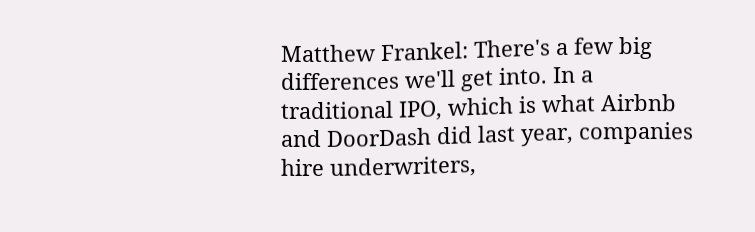Matthew Frankel: There's a few big differences we'll get into. In a traditional IPO, which is what Airbnb and DoorDash did last year, companies hire underwriters,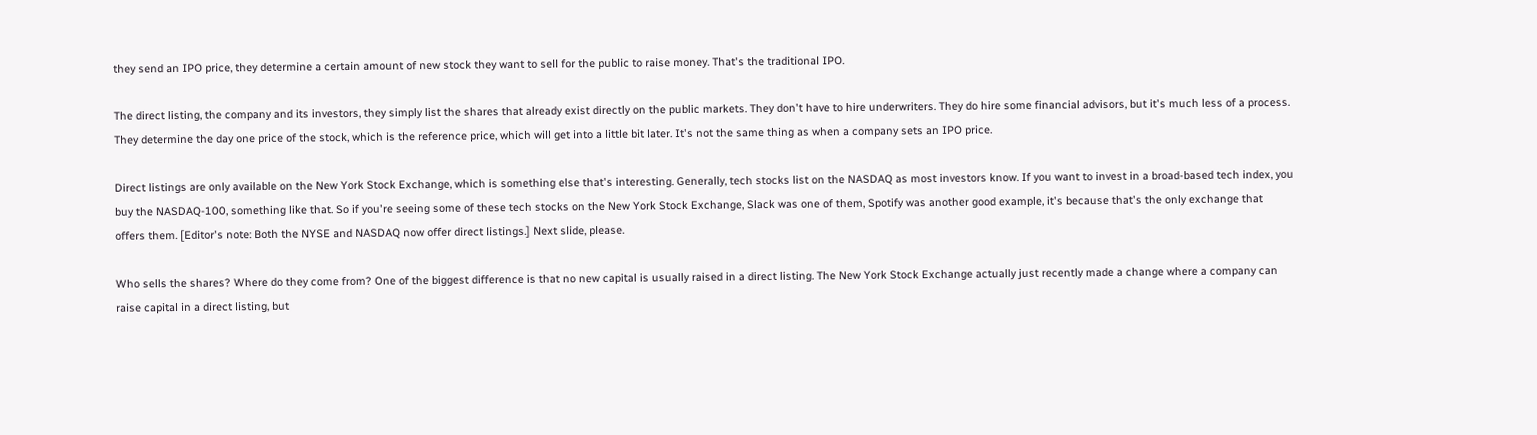they send an IPO price, they determine a certain amount of new stock they want to sell for the public to raise money. That's the traditional IPO.

The direct listing, the company and its investors, they simply list the shares that already exist directly on the public markets. They don't have to hire underwriters. They do hire some financial advisors, but it's much less of a process. They determine the day one price of the stock, which is the reference price, which will get into a little bit later. It's not the same thing as when a company sets an IPO price.

Direct listings are only available on the New York Stock Exchange, which is something else that's interesting. Generally, tech stocks list on the NASDAQ as most investors know. If you want to invest in a broad-based tech index, you buy the NASDAQ-100, something like that. So if you're seeing some of these tech stocks on the New York Stock Exchange, Slack was one of them, Spotify was another good example, it's because that's the only exchange that offers them. [Editor's note: Both the NYSE and NASDAQ now offer direct listings.] Next slide, please.

Who sells the shares? Where do they come from? One of the biggest difference is that no new capital is usually raised in a direct listing. The New York Stock Exchange actually just recently made a change where a company can raise capital in a direct listing, but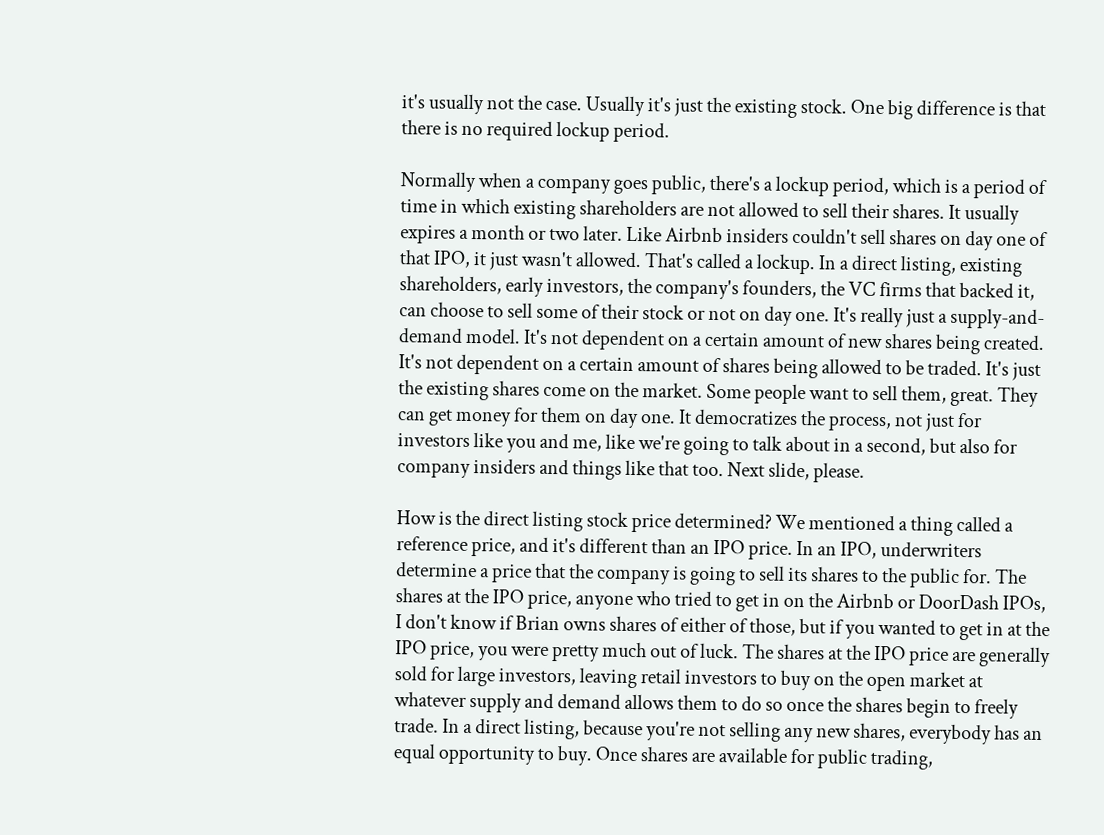it's usually not the case. Usually it's just the existing stock. One big difference is that there is no required lockup period.

Normally when a company goes public, there's a lockup period, which is a period of time in which existing shareholders are not allowed to sell their shares. It usually expires a month or two later. Like Airbnb insiders couldn't sell shares on day one of that IPO, it just wasn't allowed. That's called a lockup. In a direct listing, existing shareholders, early investors, the company's founders, the VC firms that backed it, can choose to sell some of their stock or not on day one. It's really just a supply-and-demand model. It's not dependent on a certain amount of new shares being created. It's not dependent on a certain amount of shares being allowed to be traded. It's just the existing shares come on the market. Some people want to sell them, great. They can get money for them on day one. It democratizes the process, not just for investors like you and me, like we're going to talk about in a second, but also for company insiders and things like that too. Next slide, please.

How is the direct listing stock price determined? We mentioned a thing called a reference price, and it's different than an IPO price. In an IPO, underwriters determine a price that the company is going to sell its shares to the public for. The shares at the IPO price, anyone who tried to get in on the Airbnb or DoorDash IPOs, I don't know if Brian owns shares of either of those, but if you wanted to get in at the IPO price, you were pretty much out of luck. The shares at the IPO price are generally sold for large investors, leaving retail investors to buy on the open market at whatever supply and demand allows them to do so once the shares begin to freely trade. In a direct listing, because you're not selling any new shares, everybody has an equal opportunity to buy. Once shares are available for public trading,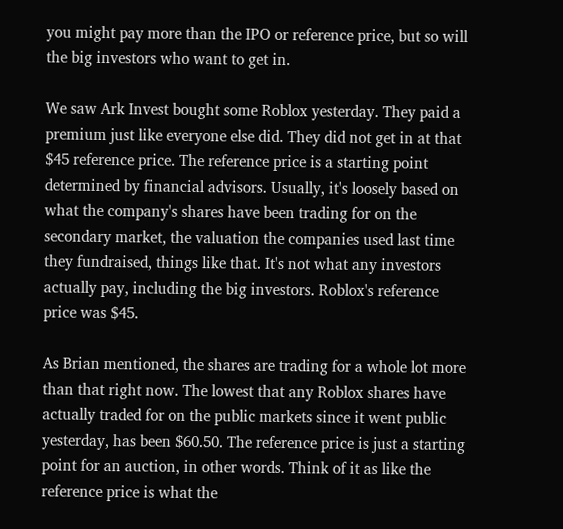you might pay more than the IPO or reference price, but so will the big investors who want to get in.

We saw Ark Invest bought some Roblox yesterday. They paid a premium just like everyone else did. They did not get in at that $45 reference price. The reference price is a starting point determined by financial advisors. Usually, it's loosely based on what the company's shares have been trading for on the secondary market, the valuation the companies used last time they fundraised, things like that. It's not what any investors actually pay, including the big investors. Roblox's reference price was $45.

As Brian mentioned, the shares are trading for a whole lot more than that right now. The lowest that any Roblox shares have actually traded for on the public markets since it went public yesterday, has been $60.50. The reference price is just a starting point for an auction, in other words. Think of it as like the reference price is what the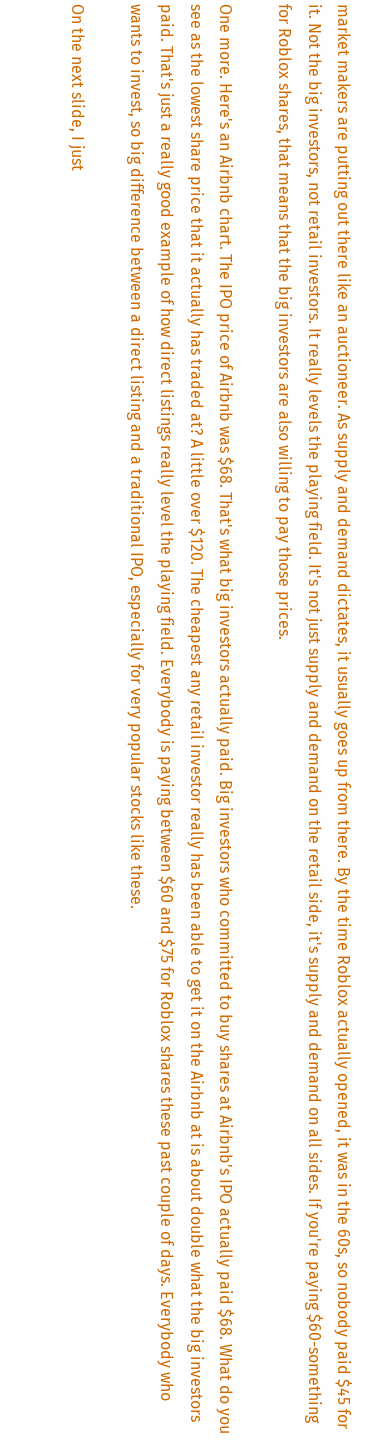market makers are putting out there like an auctioneer. As supply and demand dictates, it usually goes up from there. By the time Roblox actually opened, it was in the 60s, so nobody paid $45 for it. Not the big investors, not retail investors. It really levels the playing field. It's not just supply and demand on the retail side, it's supply and demand on all sides. If you're paying $60-something for Roblox shares, that means that the big investors are also willing to pay those prices.

One more. Here's an Airbnb chart. The IPO price of Airbnb was $68. That's what big investors actually paid. Big investors who committed to buy shares at Airbnb's IPO actually paid $68. What do you see as the lowest share price that it actually has traded at? A little over $120. The cheapest any retail investor really has been able to get it on the Airbnb at is about double what the big investors paid. That's just a really good example of how direct listings really level the playing field. Everybody is paying between $60 and $75 for Roblox shares these past couple of days. Everybody who wants to invest, so big difference between a direct listing and a traditional IPO, especially for very popular stocks like these.

On the next slide, I just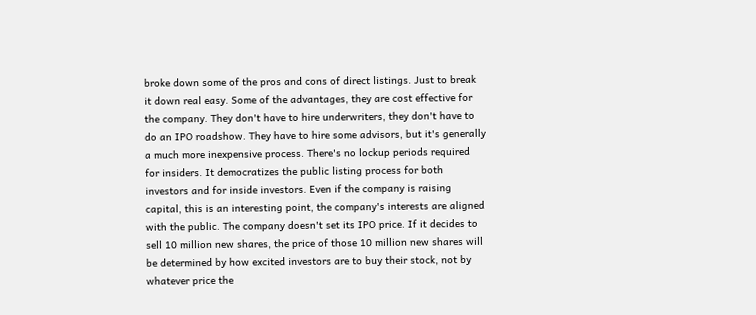broke down some of the pros and cons of direct listings. Just to break it down real easy. Some of the advantages, they are cost effective for the company. They don't have to hire underwriters, they don't have to do an IPO roadshow. They have to hire some advisors, but it's generally a much more inexpensive process. There's no lockup periods required for insiders. It democratizes the public listing process for both investors and for inside investors. Even if the company is raising capital, this is an interesting point, the company's interests are aligned with the public. The company doesn't set its IPO price. If it decides to sell 10 million new shares, the price of those 10 million new shares will be determined by how excited investors are to buy their stock, not by whatever price the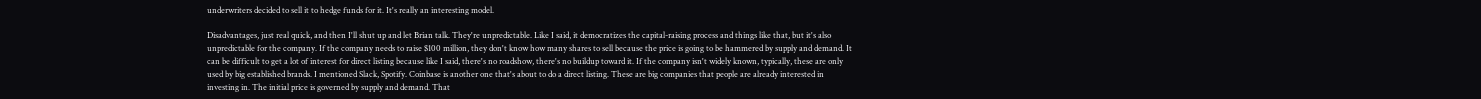underwriters decided to sell it to hedge funds for it. It's really an interesting model.

Disadvantages, just real quick, and then I'll shut up and let Brian talk. They're unpredictable. Like I said, it democratizes the capital-raising process and things like that, but it's also unpredictable for the company. If the company needs to raise $100 million, they don't know how many shares to sell because the price is going to be hammered by supply and demand. It can be difficult to get a lot of interest for direct listing because like I said, there's no roadshow, there's no buildup toward it. If the company isn't widely known, typically, these are only used by big established brands. I mentioned Slack, Spotify. Coinbase is another one that's about to do a direct listing. These are big companies that people are already interested in investing in. The initial price is governed by supply and demand. That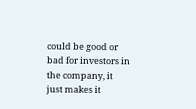could be good or bad for investors in the company, it just makes it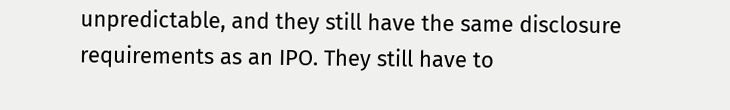unpredictable, and they still have the same disclosure requirements as an IPO. They still have to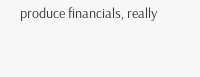produce financials, really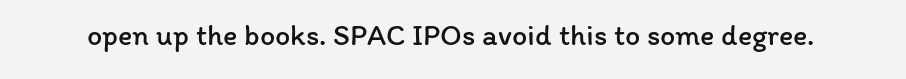open up the books. SPAC IPOs avoid this to some degree.